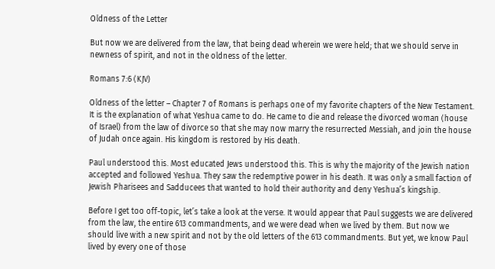Oldness of the Letter

But now we are delivered from the law, that being dead wherein we were held; that we should serve in newness of spirit, and not in the oldness of the letter.

Romans 7:6 (KJV)

Oldness of the letter – Chapter 7 of Romans is perhaps one of my favorite chapters of the New Testament. It is the explanation of what Yeshua came to do. He came to die and release the divorced woman (house of Israel) from the law of divorce so that she may now marry the resurrected Messiah, and join the house of Judah once again. His kingdom is restored by His death.

Paul understood this. Most educated Jews understood this. This is why the majority of the Jewish nation accepted and followed Yeshua. They saw the redemptive power in his death. It was only a small faction of Jewish Pharisees and Sadducees that wanted to hold their authority and deny Yeshua’s kingship.

Before I get too off-topic, let’s take a look at the verse. It would appear that Paul suggests we are delivered from the law, the entire 613 commandments, and we were dead when we lived by them. But now we should live with a new spirit and not by the old letters of the 613 commandments. But yet, we know Paul lived by every one of those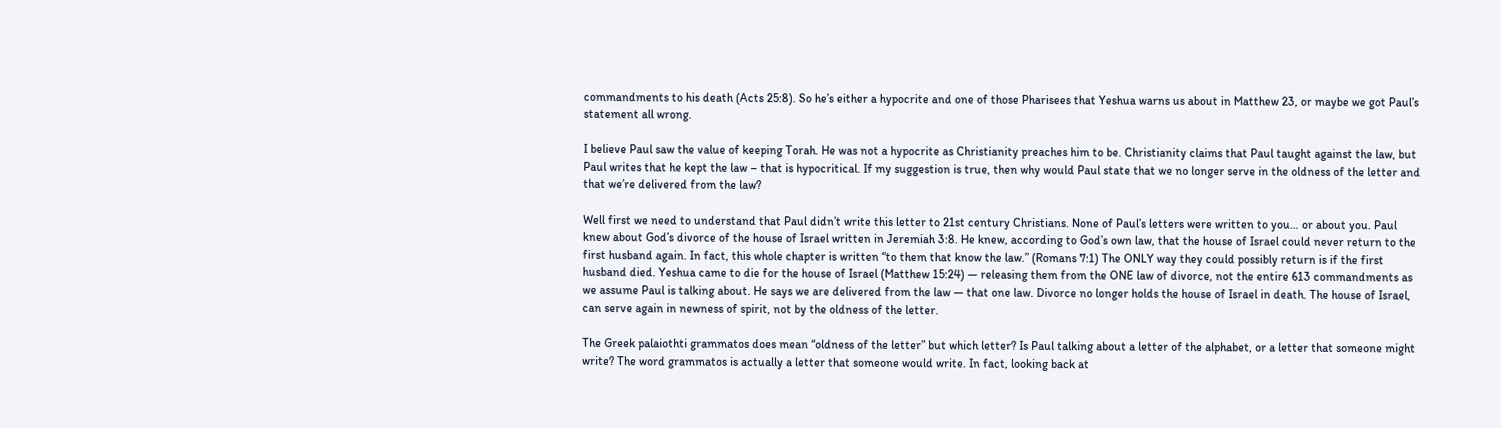commandments to his death (Acts 25:8). So he’s either a hypocrite and one of those Pharisees that Yeshua warns us about in Matthew 23, or maybe we got Paul’s statement all wrong.

I believe Paul saw the value of keeping Torah. He was not a hypocrite as Christianity preaches him to be. Christianity claims that Paul taught against the law, but Paul writes that he kept the law – that is hypocritical. If my suggestion is true, then why would Paul state that we no longer serve in the oldness of the letter and that we’re delivered from the law?

Well first we need to understand that Paul didn’t write this letter to 21st century Christians. None of Paul’s letters were written to you… or about you. Paul knew about God’s divorce of the house of Israel written in Jeremiah 3:8. He knew, according to God’s own law, that the house of Israel could never return to the first husband again. In fact, this whole chapter is written “to them that know the law.” (Romans 7:1) The ONLY way they could possibly return is if the first husband died. Yeshua came to die for the house of Israel (Matthew 15:24) — releasing them from the ONE law of divorce, not the entire 613 commandments as we assume Paul is talking about. He says we are delivered from the law — that one law. Divorce no longer holds the house of Israel in death. The house of Israel, can serve again in newness of spirit, not by the oldness of the letter.

The Greek palaiothti grammatos does mean “oldness of the letter” but which letter? Is Paul talking about a letter of the alphabet, or a letter that someone might write? The word grammatos is actually a letter that someone would write. In fact, looking back at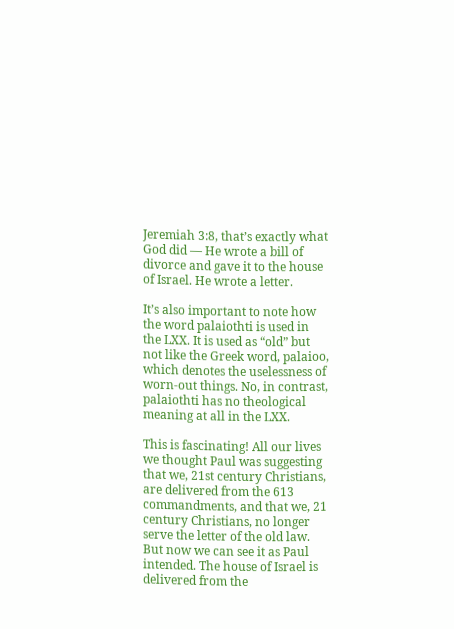Jeremiah 3:8, that’s exactly what God did — He wrote a bill of divorce and gave it to the house of Israel. He wrote a letter.

It’s also important to note how the word palaiothti is used in the LXX. It is used as “old” but not like the Greek word, palaioo, which denotes the uselessness of worn-out things. No, in contrast, palaiothti has no theological meaning at all in the LXX.

This is fascinating! All our lives we thought Paul was suggesting that we, 21st century Christians, are delivered from the 613 commandments, and that we, 21 century Christians, no longer serve the letter of the old law. But now we can see it as Paul intended. The house of Israel is delivered from the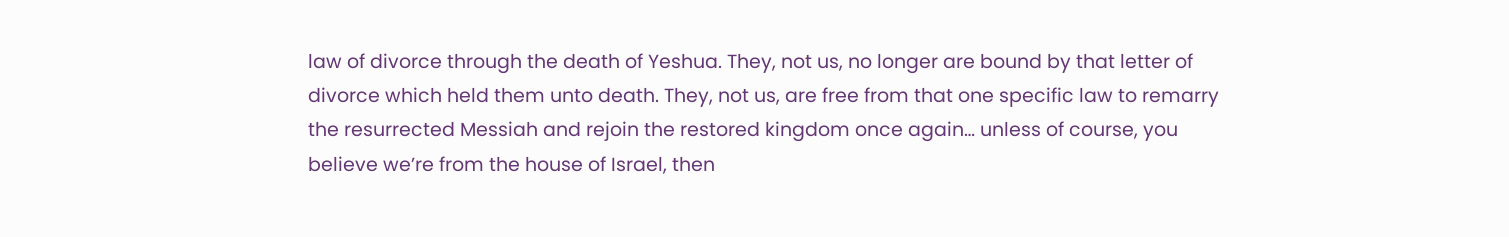law of divorce through the death of Yeshua. They, not us, no longer are bound by that letter of divorce which held them unto death. They, not us, are free from that one specific law to remarry the resurrected Messiah and rejoin the restored kingdom once again… unless of course, you believe we’re from the house of Israel, then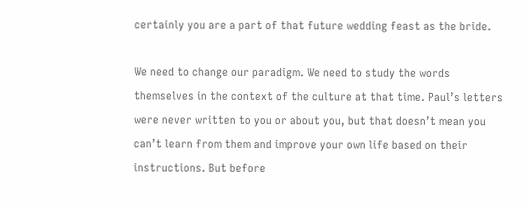certainly you are a part of that future wedding feast as the bride.

We need to change our paradigm. We need to study the words themselves in the context of the culture at that time. Paul’s letters were never written to you or about you, but that doesn’t mean you can’t learn from them and improve your own life based on their instructions. But before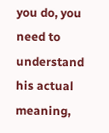you do, you need to understand his actual meaning,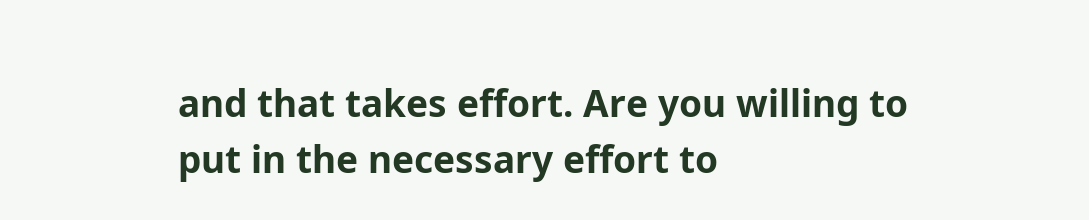and that takes effort. Are you willing to put in the necessary effort to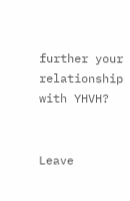further your relationship with YHVH?


Leave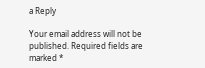a Reply

Your email address will not be published. Required fields are marked *